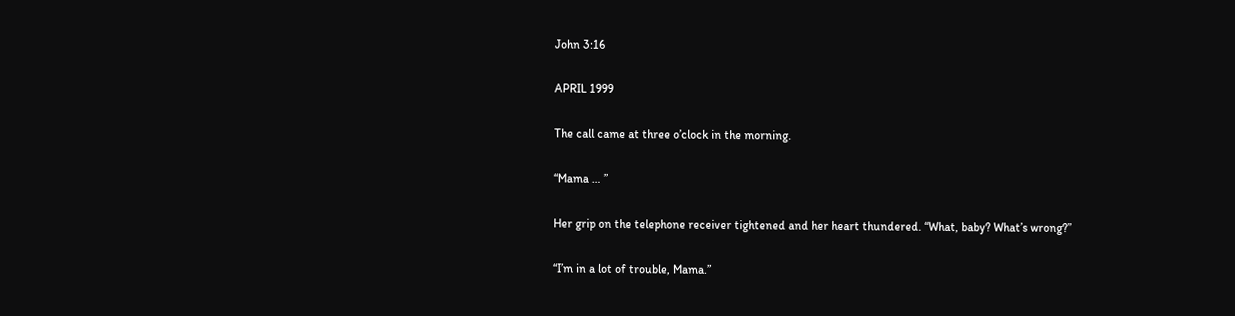John 3:16

APRIL 1999

The call came at three o’clock in the morning.

“Mama … ”

Her grip on the telephone receiver tightened and her heart thundered. “What, baby? What’s wrong?”

“I’m in a lot of trouble, Mama.”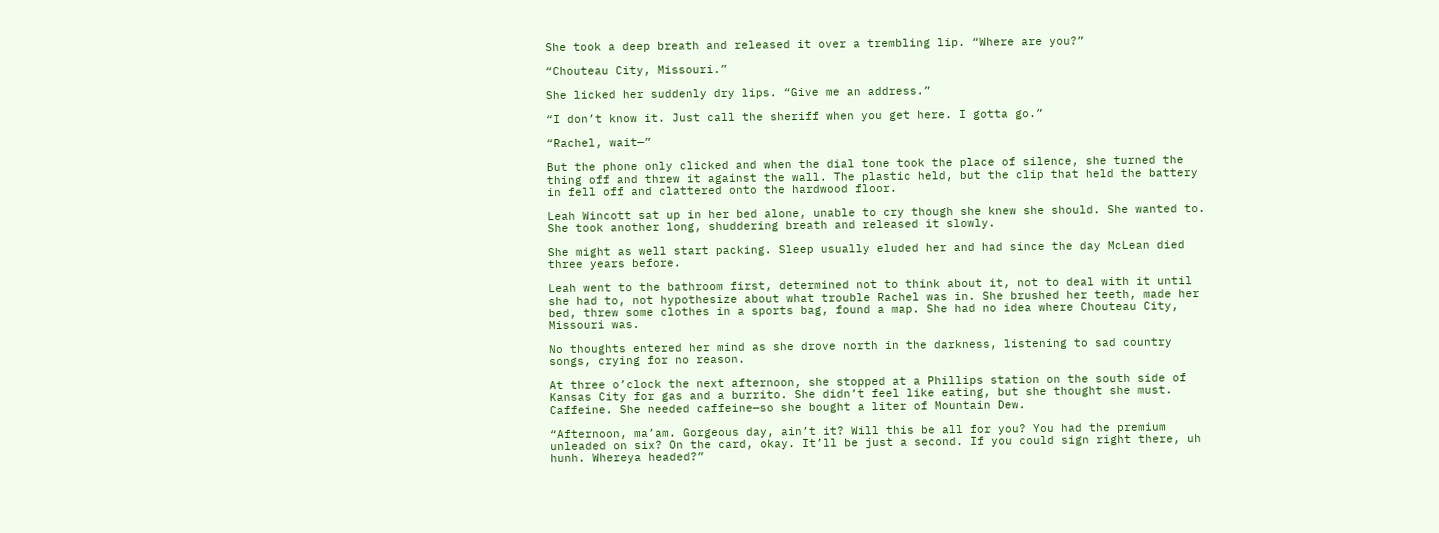She took a deep breath and released it over a trembling lip. “Where are you?”

“Chouteau City, Missouri.”

She licked her suddenly dry lips. “Give me an address.”

“I don’t know it. Just call the sheriff when you get here. I gotta go.”

“Rachel, wait—”

But the phone only clicked and when the dial tone took the place of silence, she turned the thing off and threw it against the wall. The plastic held, but the clip that held the battery in fell off and clattered onto the hardwood floor.

Leah Wincott sat up in her bed alone, unable to cry though she knew she should. She wanted to. She took another long, shuddering breath and released it slowly.

She might as well start packing. Sleep usually eluded her and had since the day McLean died three years before.

Leah went to the bathroom first, determined not to think about it, not to deal with it until she had to, not hypothesize about what trouble Rachel was in. She brushed her teeth, made her bed, threw some clothes in a sports bag, found a map. She had no idea where Chouteau City, Missouri was.

No thoughts entered her mind as she drove north in the darkness, listening to sad country songs, crying for no reason.

At three o’clock the next afternoon, she stopped at a Phillips station on the south side of Kansas City for gas and a burrito. She didn’t feel like eating, but she thought she must. Caffeine. She needed caffeine—so she bought a liter of Mountain Dew.

“Afternoon, ma’am. Gorgeous day, ain’t it? Will this be all for you? You had the premium unleaded on six? On the card, okay. It’ll be just a second. If you could sign right there, uh hunh. Whereya headed?”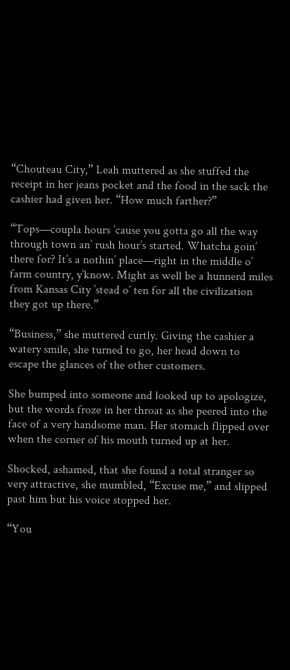“Chouteau City,” Leah muttered as she stuffed the receipt in her jeans pocket and the food in the sack the cashier had given her. “How much farther?”

“Tops—coupla hours ’cause you gotta go all the way through town an’ rush hour’s started. Whatcha goin’ there for? It’s a nothin’ place—right in the middle o’ farm country, y’know. Might as well be a hunnerd miles from Kansas City ’stead o’ ten for all the civilization they got up there.”

“Business,” she muttered curtly. Giving the cashier a watery smile, she turned to go, her head down to escape the glances of the other customers.

She bumped into someone and looked up to apologize, but the words froze in her throat as she peered into the face of a very handsome man. Her stomach flipped over when the corner of his mouth turned up at her.

Shocked, ashamed, that she found a total stranger so very attractive, she mumbled, “Excuse me,” and slipped past him but his voice stopped her.

“You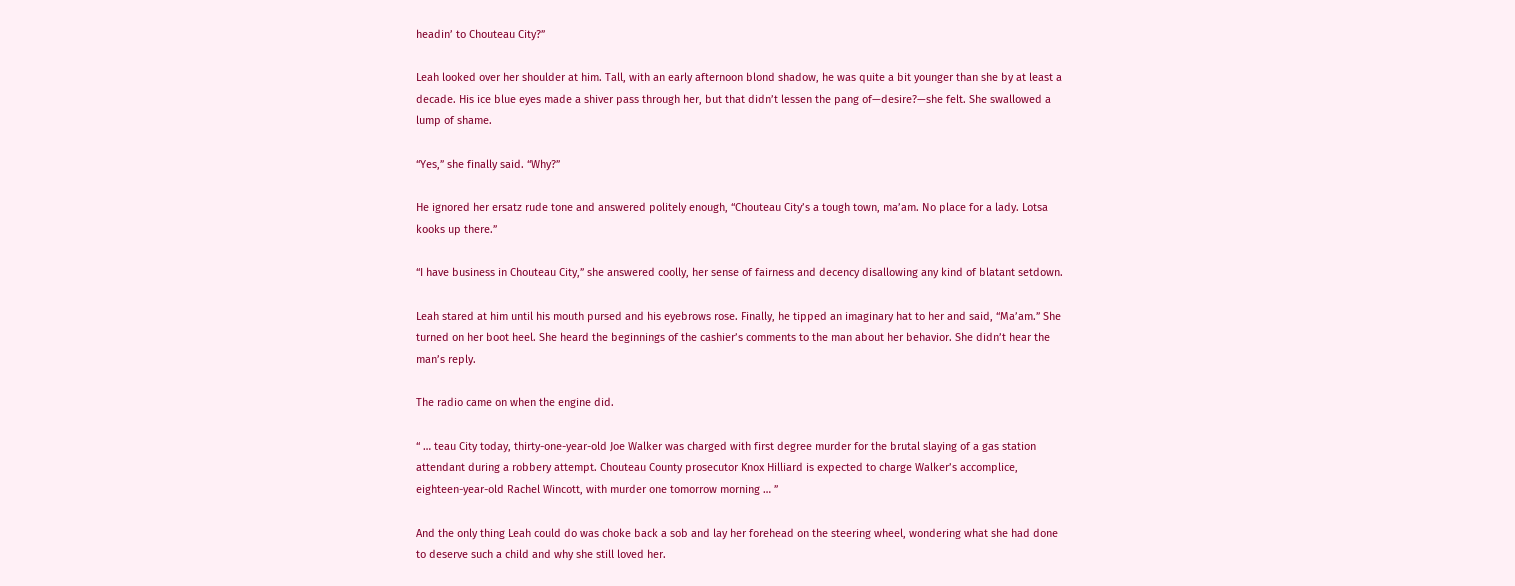headin’ to Chouteau City?”

Leah looked over her shoulder at him. Tall, with an early afternoon blond shadow, he was quite a bit younger than she by at least a decade. His ice blue eyes made a shiver pass through her, but that didn’t lessen the pang of—desire?—she felt. She swallowed a lump of shame.

“Yes,” she finally said. “Why?”

He ignored her ersatz rude tone and answered politely enough, “Chouteau City’s a tough town, ma’am. No place for a lady. Lotsa kooks up there.”

“I have business in Chouteau City,” she answered coolly, her sense of fairness and decency disallowing any kind of blatant setdown.

Leah stared at him until his mouth pursed and his eyebrows rose. Finally, he tipped an imaginary hat to her and said, “Ma’am.” She turned on her boot heel. She heard the beginnings of the cashier’s comments to the man about her behavior. She didn’t hear the man’s reply.

The radio came on when the engine did.

“ … teau City today, thirty-one-year-old Joe Walker was charged with first degree murder for the brutal slaying of a gas station attendant during a robbery attempt. Chouteau County prosecutor Knox Hilliard is expected to charge Walker’s accomplice, eighteen-year-old Rachel Wincott, with murder one tomorrow morning … ”

And the only thing Leah could do was choke back a sob and lay her forehead on the steering wheel, wondering what she had done to deserve such a child and why she still loved her.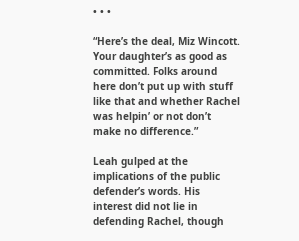• • •

“Here’s the deal, Miz Wincott. Your daughter’s as good as committed. Folks around here don’t put up with stuff like that and whether Rachel was helpin’ or not don’t make no difference.”

Leah gulped at the implications of the public defender’s words. His interest did not lie in defending Rachel, though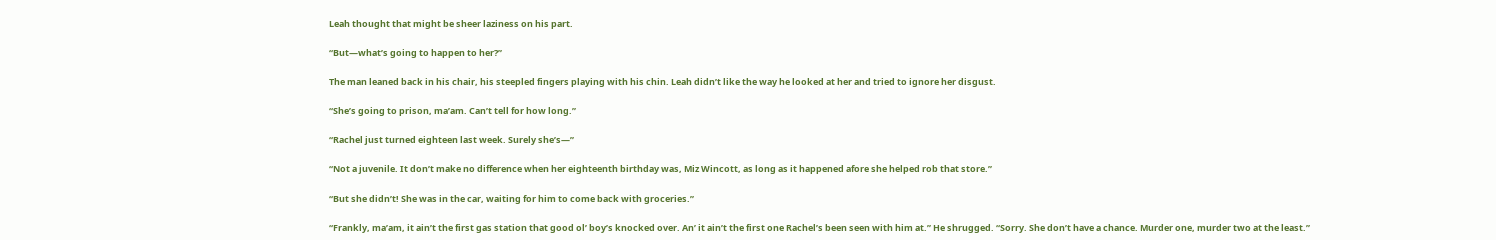Leah thought that might be sheer laziness on his part.

“But—what’s going to happen to her?”

The man leaned back in his chair, his steepled fingers playing with his chin. Leah didn’t like the way he looked at her and tried to ignore her disgust.

“She’s going to prison, ma’am. Can’t tell for how long.”

“Rachel just turned eighteen last week. Surely she’s—”

“Not a juvenile. It don’t make no difference when her eighteenth birthday was, Miz Wincott, as long as it happened afore she helped rob that store.”

“But she didn’t! She was in the car, waiting for him to come back with groceries.”

“Frankly, ma’am, it ain’t the first gas station that good ol’ boy’s knocked over. An’ it ain’t the first one Rachel’s been seen with him at.” He shrugged. “Sorry. She don’t have a chance. Murder one, murder two at the least.”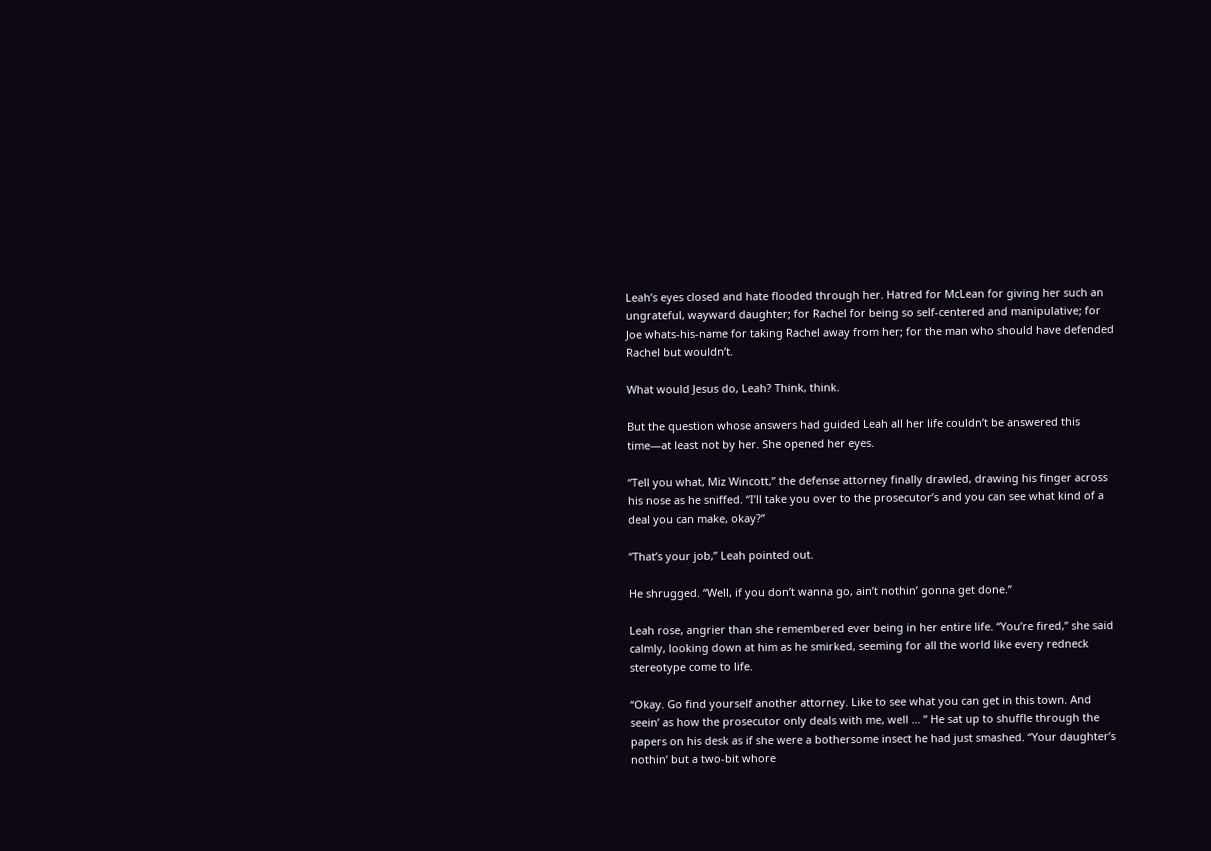Leah’s eyes closed and hate flooded through her. Hatred for McLean for giving her such an ungrateful, wayward daughter; for Rachel for being so self-centered and manipulative; for Joe whats-his-name for taking Rachel away from her; for the man who should have defended Rachel but wouldn’t.

What would Jesus do, Leah? Think, think.

But the question whose answers had guided Leah all her life couldn’t be answered this time—at least not by her. She opened her eyes.

“Tell you what, Miz Wincott,” the defense attorney finally drawled, drawing his finger across his nose as he sniffed. “I’ll take you over to the prosecutor’s and you can see what kind of a deal you can make, okay?”

“That’s your job,” Leah pointed out.

He shrugged. “Well, if you don’t wanna go, ain’t nothin’ gonna get done.”

Leah rose, angrier than she remembered ever being in her entire life. “You’re fired,” she said calmly, looking down at him as he smirked, seeming for all the world like every redneck stereotype come to life.

“Okay. Go find yourself another attorney. Like to see what you can get in this town. And seein’ as how the prosecutor only deals with me, well … ” He sat up to shuffle through the papers on his desk as if she were a bothersome insect he had just smashed. “Your daughter’s nothin’ but a two-bit whore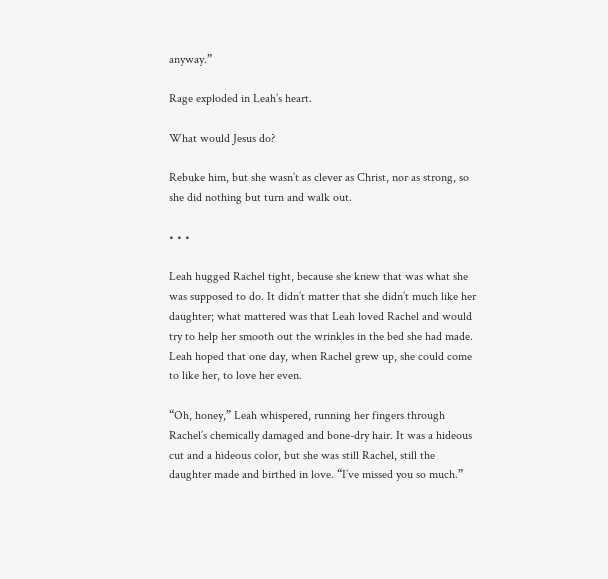anyway.”

Rage exploded in Leah’s heart.

What would Jesus do?

Rebuke him, but she wasn’t as clever as Christ, nor as strong, so she did nothing but turn and walk out.

• • •

Leah hugged Rachel tight, because she knew that was what she was supposed to do. It didn’t matter that she didn’t much like her daughter; what mattered was that Leah loved Rachel and would try to help her smooth out the wrinkles in the bed she had made. Leah hoped that one day, when Rachel grew up, she could come to like her, to love her even.

“Oh, honey,” Leah whispered, running her fingers through Rachel’s chemically damaged and bone-dry hair. It was a hideous cut and a hideous color, but she was still Rachel, still the daughter made and birthed in love. “I’ve missed you so much.”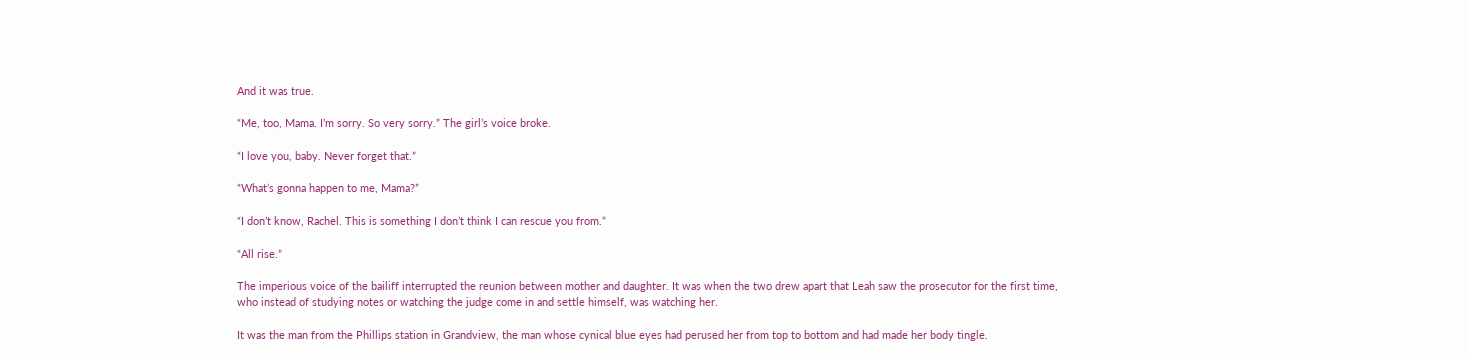And it was true.

“Me, too, Mama. I’m sorry. So very sorry.” The girl’s voice broke.

“I love you, baby. Never forget that.”

“What’s gonna happen to me, Mama?”

“I don’t know, Rachel. This is something I don’t think I can rescue you from.”

“All rise.”

The imperious voice of the bailiff interrupted the reunion between mother and daughter. It was when the two drew apart that Leah saw the prosecutor for the first time, who instead of studying notes or watching the judge come in and settle himself, was watching her.

It was the man from the Phillips station in Grandview, the man whose cynical blue eyes had perused her from top to bottom and had made her body tingle.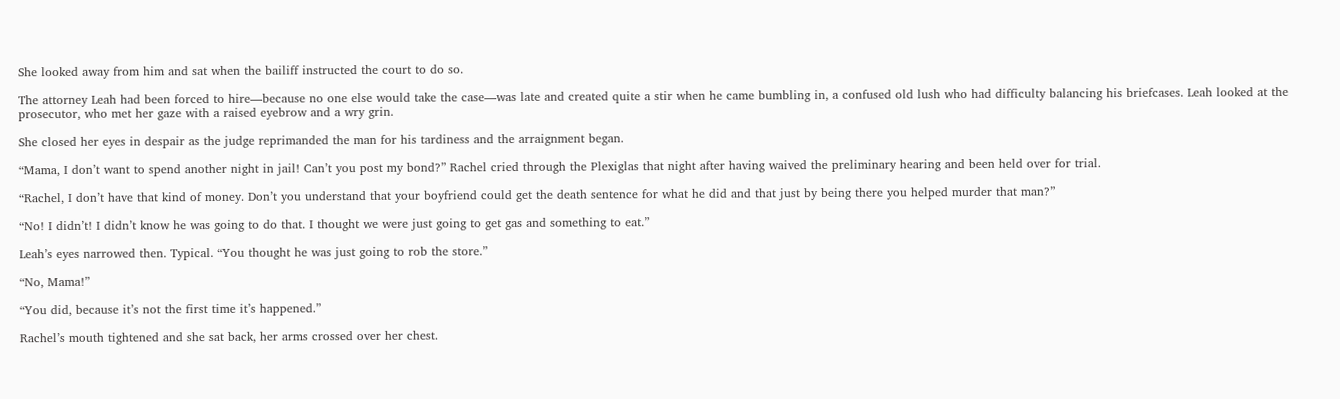She looked away from him and sat when the bailiff instructed the court to do so.

The attorney Leah had been forced to hire—because no one else would take the case—was late and created quite a stir when he came bumbling in, a confused old lush who had difficulty balancing his briefcases. Leah looked at the prosecutor, who met her gaze with a raised eyebrow and a wry grin.

She closed her eyes in despair as the judge reprimanded the man for his tardiness and the arraignment began.

“Mama, I don’t want to spend another night in jail! Can’t you post my bond?” Rachel cried through the Plexiglas that night after having waived the preliminary hearing and been held over for trial.

“Rachel, I don’t have that kind of money. Don’t you understand that your boyfriend could get the death sentence for what he did and that just by being there you helped murder that man?”

“No! I didn’t! I didn’t know he was going to do that. I thought we were just going to get gas and something to eat.”

Leah’s eyes narrowed then. Typical. “You thought he was just going to rob the store.”

“No, Mama!”

“You did, because it’s not the first time it’s happened.”

Rachel’s mouth tightened and she sat back, her arms crossed over her chest.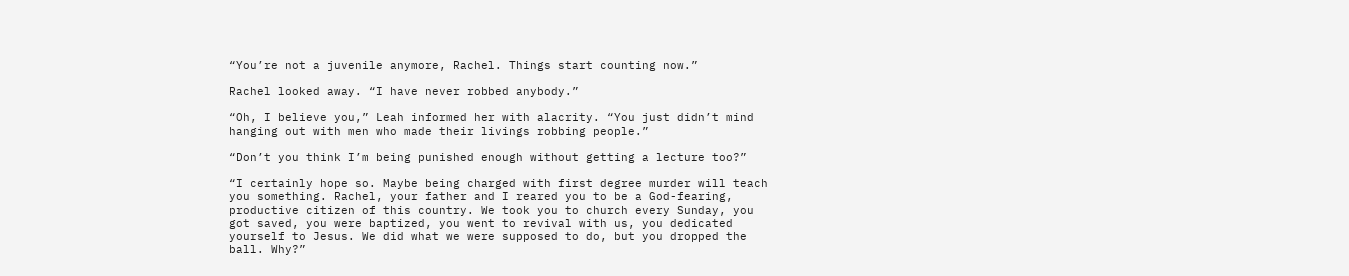“You’re not a juvenile anymore, Rachel. Things start counting now.”

Rachel looked away. “I have never robbed anybody.”

“Oh, I believe you,” Leah informed her with alacrity. “You just didn’t mind hanging out with men who made their livings robbing people.”

“Don’t you think I’m being punished enough without getting a lecture too?”

“I certainly hope so. Maybe being charged with first degree murder will teach you something. Rachel, your father and I reared you to be a God-fearing, productive citizen of this country. We took you to church every Sunday, you got saved, you were baptized, you went to revival with us, you dedicated yourself to Jesus. We did what we were supposed to do, but you dropped the ball. Why?”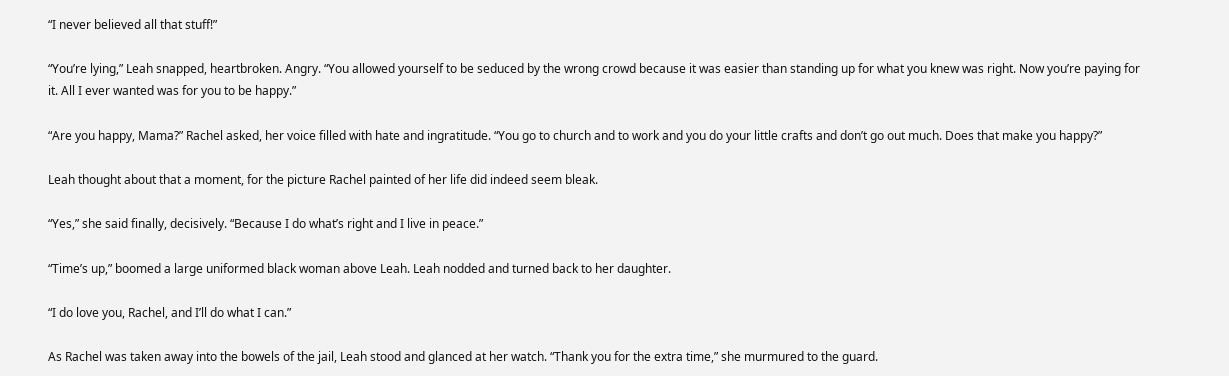“I never believed all that stuff!”

“You’re lying,” Leah snapped, heartbroken. Angry. “You allowed yourself to be seduced by the wrong crowd because it was easier than standing up for what you knew was right. Now you’re paying for it. All I ever wanted was for you to be happy.”

“Are you happy, Mama?” Rachel asked, her voice filled with hate and ingratitude. “You go to church and to work and you do your little crafts and don’t go out much. Does that make you happy?”

Leah thought about that a moment, for the picture Rachel painted of her life did indeed seem bleak.

“Yes,” she said finally, decisively. “Because I do what’s right and I live in peace.”

“Time’s up,” boomed a large uniformed black woman above Leah. Leah nodded and turned back to her daughter.

“I do love you, Rachel, and I’ll do what I can.”

As Rachel was taken away into the bowels of the jail, Leah stood and glanced at her watch. “Thank you for the extra time,” she murmured to the guard.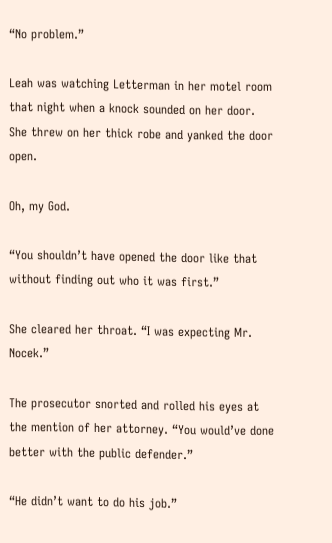“No problem.”

Leah was watching Letterman in her motel room that night when a knock sounded on her door. She threw on her thick robe and yanked the door open.

Oh, my God.

“You shouldn’t have opened the door like that without finding out who it was first.”

She cleared her throat. “I was expecting Mr. Nocek.”

The prosecutor snorted and rolled his eyes at the mention of her attorney. “You would’ve done better with the public defender.”

“He didn’t want to do his job.”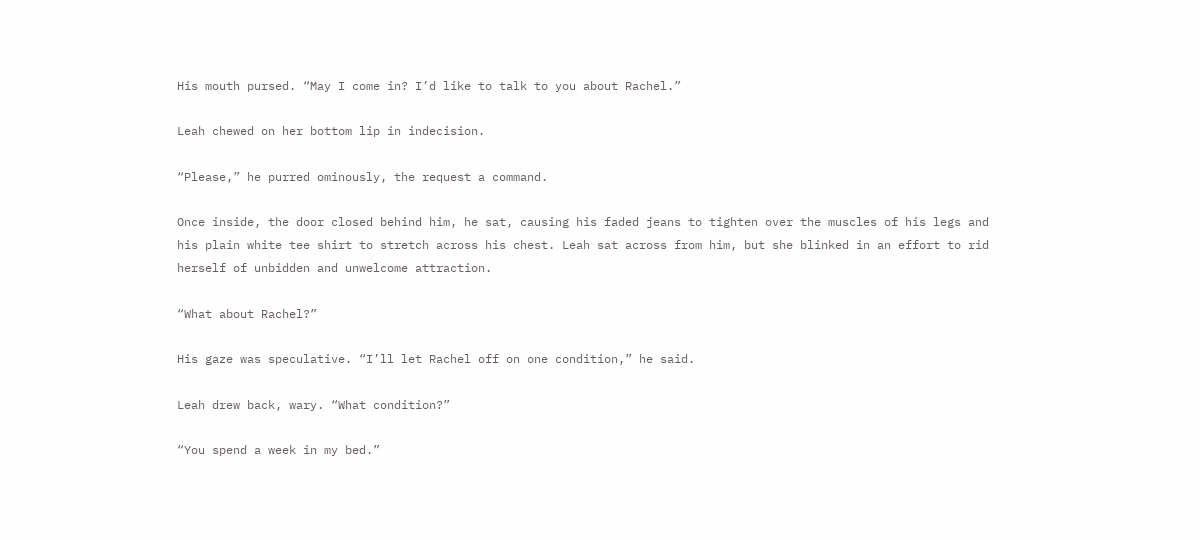His mouth pursed. “May I come in? I’d like to talk to you about Rachel.”

Leah chewed on her bottom lip in indecision.

“Please,” he purred ominously, the request a command.

Once inside, the door closed behind him, he sat, causing his faded jeans to tighten over the muscles of his legs and his plain white tee shirt to stretch across his chest. Leah sat across from him, but she blinked in an effort to rid herself of unbidden and unwelcome attraction.

“What about Rachel?”

His gaze was speculative. “I’ll let Rachel off on one condition,” he said.

Leah drew back, wary. “What condition?”

“You spend a week in my bed.”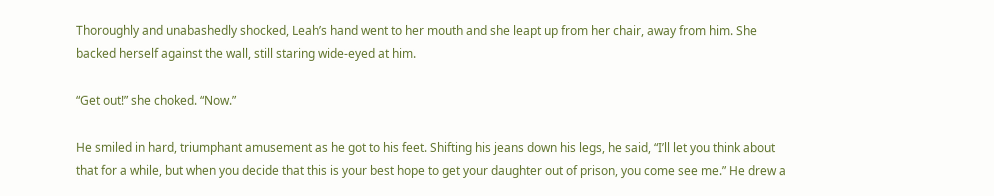Thoroughly and unabashedly shocked, Leah’s hand went to her mouth and she leapt up from her chair, away from him. She backed herself against the wall, still staring wide-eyed at him.

“Get out!” she choked. “Now.”

He smiled in hard, triumphant amusement as he got to his feet. Shifting his jeans down his legs, he said, “I’ll let you think about that for a while, but when you decide that this is your best hope to get your daughter out of prison, you come see me.” He drew a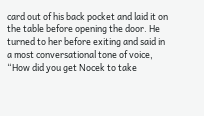card out of his back pocket and laid it on the table before opening the door. He turned to her before exiting and said in a most conversational tone of voice, “How did you get Nocek to take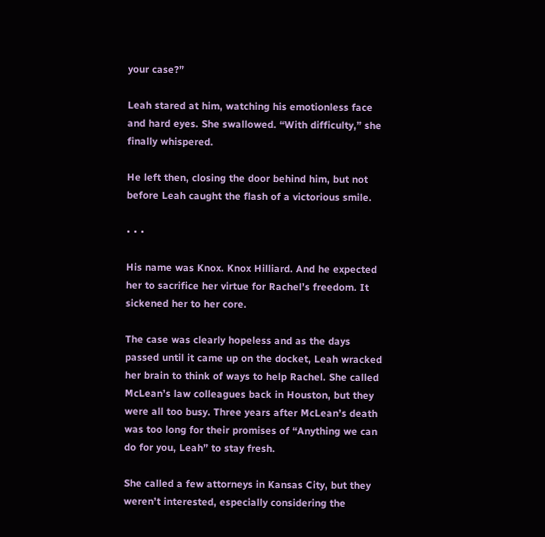your case?”

Leah stared at him, watching his emotionless face and hard eyes. She swallowed. “With difficulty,” she finally whispered.

He left then, closing the door behind him, but not before Leah caught the flash of a victorious smile.

• • •

His name was Knox. Knox Hilliard. And he expected her to sacrifice her virtue for Rachel’s freedom. It sickened her to her core.

The case was clearly hopeless and as the days passed until it came up on the docket, Leah wracked her brain to think of ways to help Rachel. She called McLean’s law colleagues back in Houston, but they were all too busy. Three years after McLean’s death was too long for their promises of “Anything we can do for you, Leah” to stay fresh.

She called a few attorneys in Kansas City, but they weren’t interested, especially considering the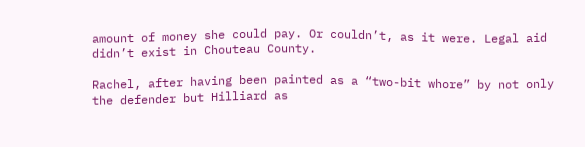amount of money she could pay. Or couldn’t, as it were. Legal aid didn’t exist in Chouteau County.

Rachel, after having been painted as a “two-bit whore” by not only the defender but Hilliard as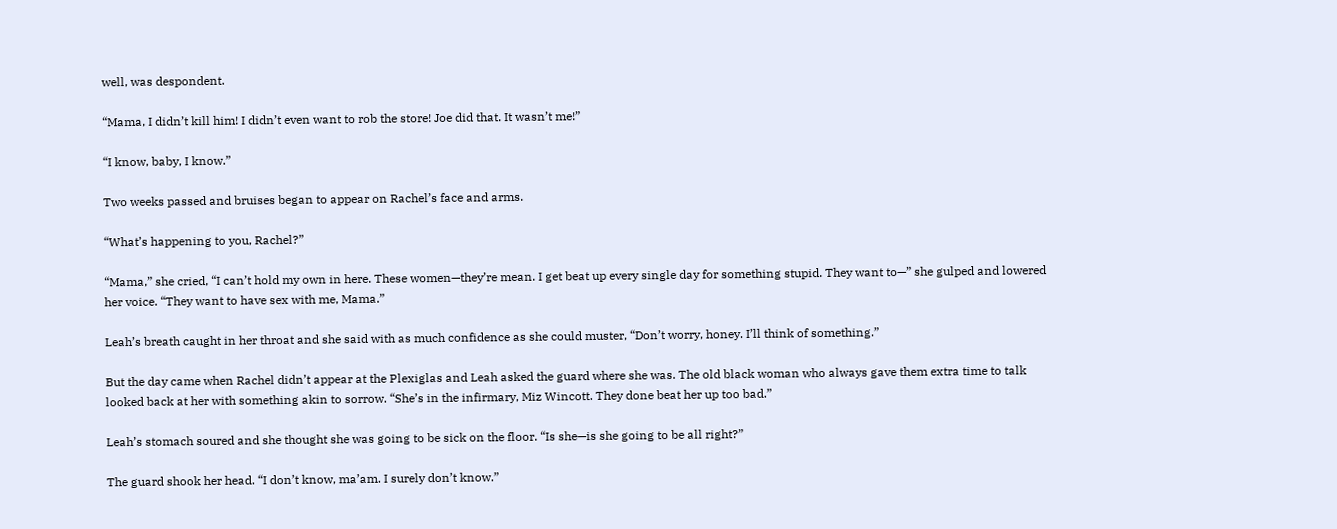well, was despondent.

“Mama, I didn’t kill him! I didn’t even want to rob the store! Joe did that. It wasn’t me!”

“I know, baby, I know.”

Two weeks passed and bruises began to appear on Rachel’s face and arms.

“What’s happening to you, Rachel?”

“Mama,” she cried, “I can’t hold my own in here. These women—they’re mean. I get beat up every single day for something stupid. They want to—” she gulped and lowered her voice. “They want to have sex with me, Mama.”

Leah’s breath caught in her throat and she said with as much confidence as she could muster, “Don’t worry, honey. I’ll think of something.”

But the day came when Rachel didn’t appear at the Plexiglas and Leah asked the guard where she was. The old black woman who always gave them extra time to talk looked back at her with something akin to sorrow. “She’s in the infirmary, Miz Wincott. They done beat her up too bad.”

Leah’s stomach soured and she thought she was going to be sick on the floor. “Is she—is she going to be all right?”

The guard shook her head. “I don’t know, ma’am. I surely don’t know.”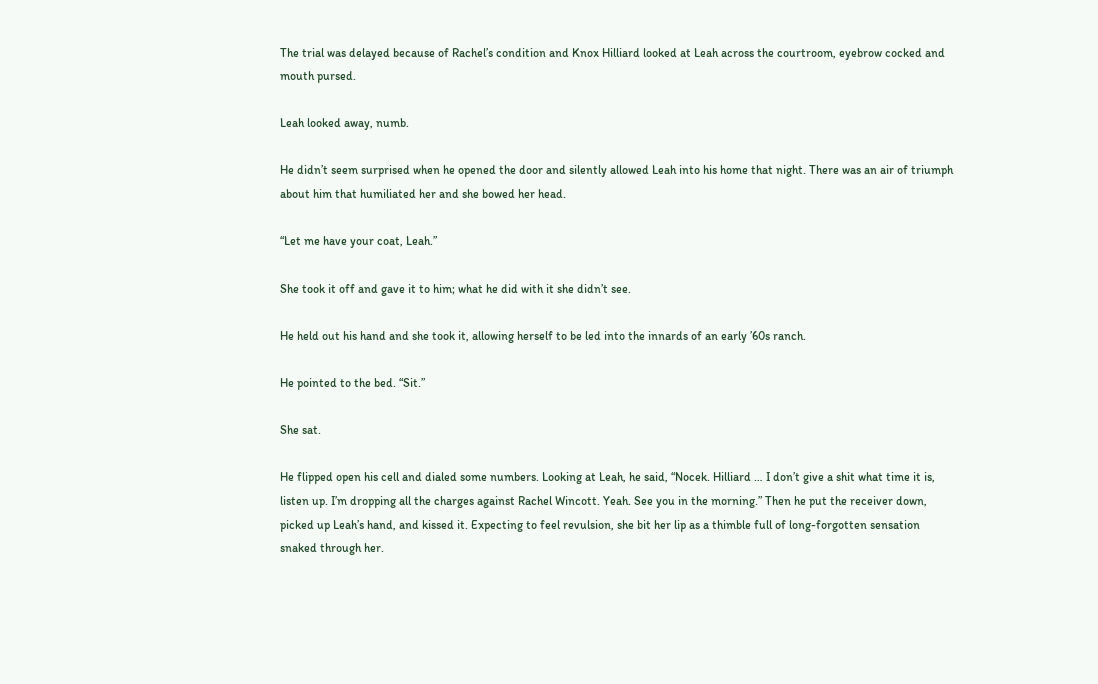The trial was delayed because of Rachel’s condition and Knox Hilliard looked at Leah across the courtroom, eyebrow cocked and mouth pursed.

Leah looked away, numb.

He didn’t seem surprised when he opened the door and silently allowed Leah into his home that night. There was an air of triumph about him that humiliated her and she bowed her head.

“Let me have your coat, Leah.”

She took it off and gave it to him; what he did with it she didn’t see.

He held out his hand and she took it, allowing herself to be led into the innards of an early ’60s ranch.

He pointed to the bed. “Sit.”

She sat.

He flipped open his cell and dialed some numbers. Looking at Leah, he said, “Nocek. Hilliard … I don’t give a shit what time it is, listen up. I’m dropping all the charges against Rachel Wincott. Yeah. See you in the morning.” Then he put the receiver down, picked up Leah’s hand, and kissed it. Expecting to feel revulsion, she bit her lip as a thimble full of long-forgotten sensation snaked through her.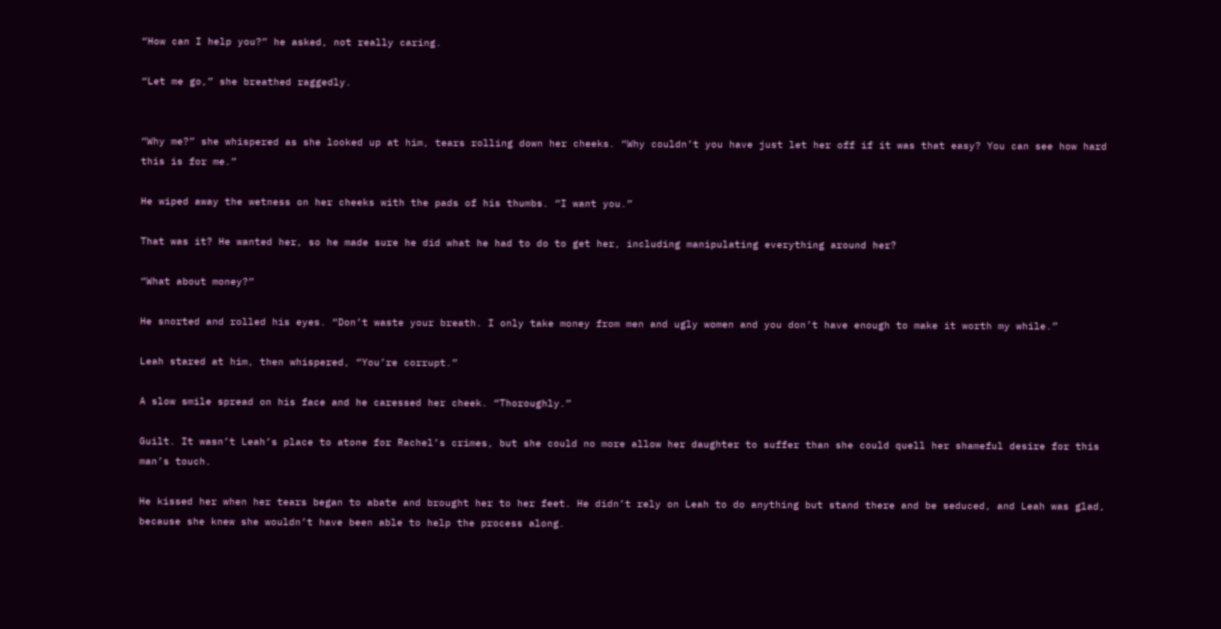“How can I help you?” he asked, not really caring.

“Let me go,” she breathed raggedly.


“Why me?” she whispered as she looked up at him, tears rolling down her cheeks. “Why couldn’t you have just let her off if it was that easy? You can see how hard this is for me.”

He wiped away the wetness on her cheeks with the pads of his thumbs. “I want you.”

That was it? He wanted her, so he made sure he did what he had to do to get her, including manipulating everything around her?

“What about money?”

He snorted and rolled his eyes. “Don’t waste your breath. I only take money from men and ugly women and you don’t have enough to make it worth my while.”

Leah stared at him, then whispered, “You’re corrupt.”

A slow smile spread on his face and he caressed her cheek. “Thoroughly.”

Guilt. It wasn’t Leah’s place to atone for Rachel’s crimes, but she could no more allow her daughter to suffer than she could quell her shameful desire for this man’s touch.

He kissed her when her tears began to abate and brought her to her feet. He didn’t rely on Leah to do anything but stand there and be seduced, and Leah was glad, because she knew she wouldn’t have been able to help the process along.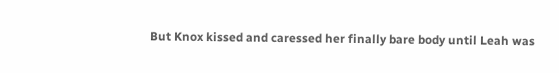But Knox kissed and caressed her finally bare body until Leah was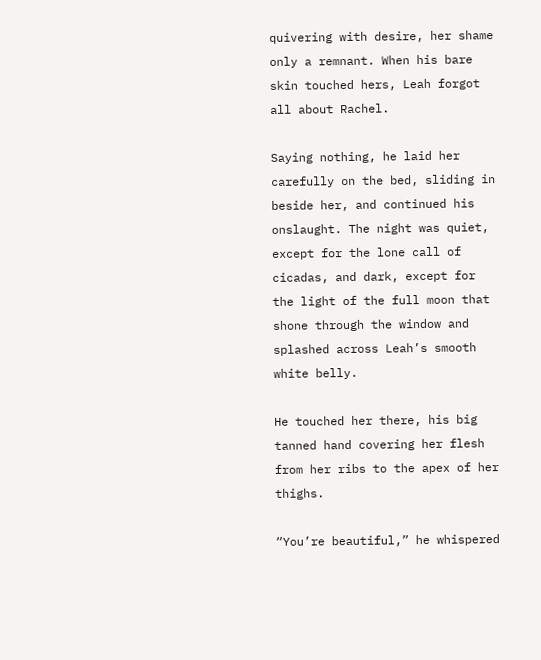quivering with desire, her shame only a remnant. When his bare skin touched hers, Leah forgot all about Rachel.

Saying nothing, he laid her carefully on the bed, sliding in beside her, and continued his onslaught. The night was quiet, except for the lone call of cicadas, and dark, except for the light of the full moon that shone through the window and splashed across Leah’s smooth white belly.

He touched her there, his big tanned hand covering her flesh from her ribs to the apex of her thighs.

“You’re beautiful,” he whispered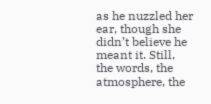as he nuzzled her ear, though she didn’t believe he meant it. Still, the words, the atmosphere, the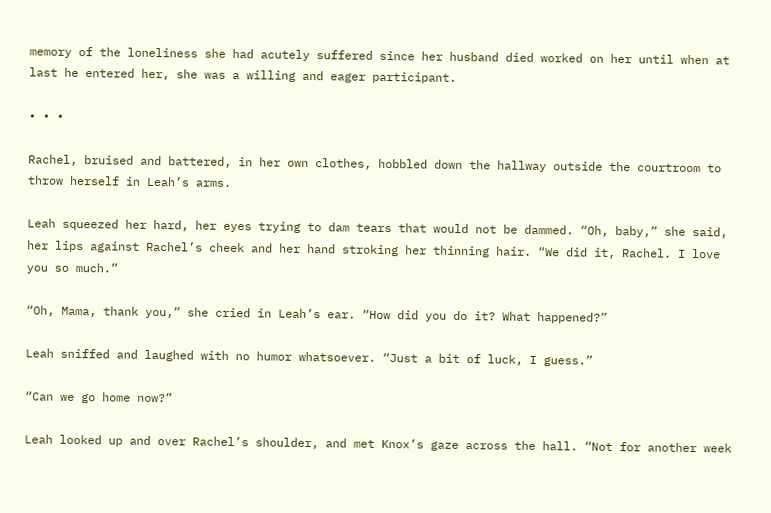memory of the loneliness she had acutely suffered since her husband died worked on her until when at last he entered her, she was a willing and eager participant.

• • •

Rachel, bruised and battered, in her own clothes, hobbled down the hallway outside the courtroom to throw herself in Leah’s arms.

Leah squeezed her hard, her eyes trying to dam tears that would not be dammed. “Oh, baby,” she said, her lips against Rachel’s cheek and her hand stroking her thinning hair. “We did it, Rachel. I love you so much.”

“Oh, Mama, thank you,” she cried in Leah’s ear. “How did you do it? What happened?”

Leah sniffed and laughed with no humor whatsoever. “Just a bit of luck, I guess.”

“Can we go home now?”

Leah looked up and over Rachel’s shoulder, and met Knox’s gaze across the hall. “Not for another week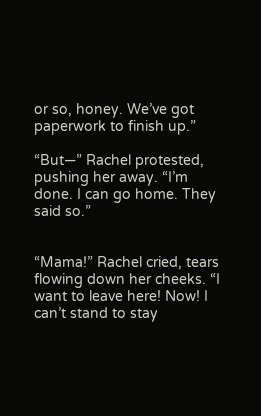or so, honey. We’ve got paperwork to finish up.”

“But—” Rachel protested, pushing her away. “I’m done. I can go home. They said so.”


“Mama!” Rachel cried, tears flowing down her cheeks. “I want to leave here! Now! I can’t stand to stay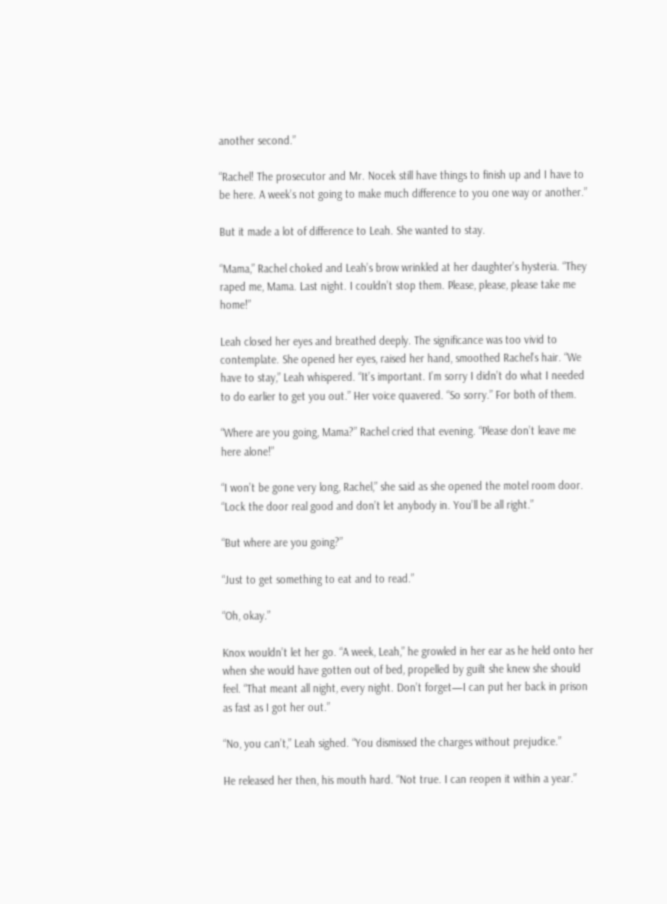another second.”

“Rachel! The prosecutor and Mr. Nocek still have things to finish up and I have to be here. A week’s not going to make much difference to you one way or another.”

But it made a lot of difference to Leah. She wanted to stay.

“Mama,” Rachel choked and Leah’s brow wrinkled at her daughter’s hysteria. “They raped me, Mama. Last night. I couldn’t stop them. Please, please, please take me home!”

Leah closed her eyes and breathed deeply. The significance was too vivid to contemplate. She opened her eyes, raised her hand, smoothed Rachel’s hair. “We have to stay,” Leah whispered. “It’s important. I’m sorry I didn’t do what I needed to do earlier to get you out.” Her voice quavered. “So sorry.” For both of them.

“Where are you going, Mama?” Rachel cried that evening. “Please don’t leave me here alone!”

“I won’t be gone very long, Rachel,” she said as she opened the motel room door. “Lock the door real good and don’t let anybody in. You’ll be all right.”

“But where are you going?”

“Just to get something to eat and to read.”

“Oh, okay.”

Knox wouldn’t let her go. “A week, Leah,” he growled in her ear as he held onto her when she would have gotten out of bed, propelled by guilt she knew she should feel. “That meant all night, every night. Don’t forget—I can put her back in prison as fast as I got her out.”

“No, you can’t,” Leah sighed. “You dismissed the charges without prejudice.”

He released her then, his mouth hard. “Not true. I can reopen it within a year.”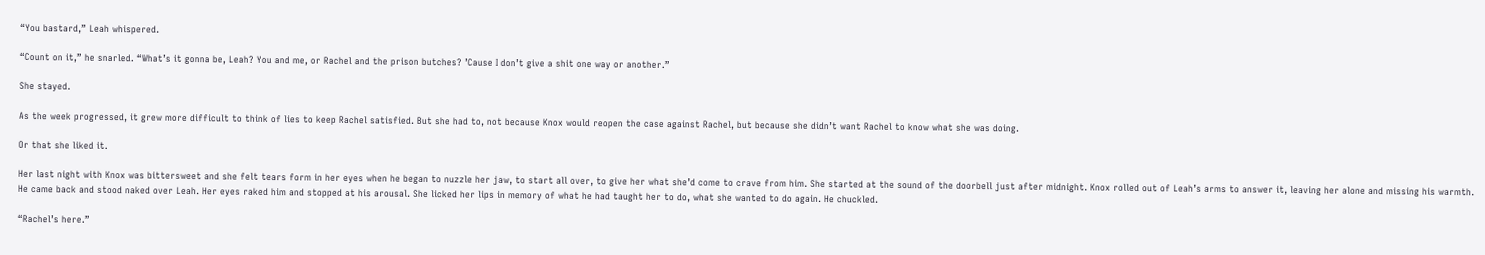“You bastard,” Leah whispered.

“Count on it,” he snarled. “What’s it gonna be, Leah? You and me, or Rachel and the prison butches? ’Cause I don’t give a shit one way or another.”

She stayed.

As the week progressed, it grew more difficult to think of lies to keep Rachel satisfied. But she had to, not because Knox would reopen the case against Rachel, but because she didn’t want Rachel to know what she was doing.

Or that she liked it.

Her last night with Knox was bittersweet and she felt tears form in her eyes when he began to nuzzle her jaw, to start all over, to give her what she’d come to crave from him. She started at the sound of the doorbell just after midnight. Knox rolled out of Leah’s arms to answer it, leaving her alone and missing his warmth. He came back and stood naked over Leah. Her eyes raked him and stopped at his arousal. She licked her lips in memory of what he had taught her to do, what she wanted to do again. He chuckled.

“Rachel’s here.”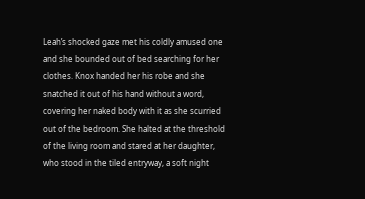Leah’s shocked gaze met his coldly amused one and she bounded out of bed searching for her clothes. Knox handed her his robe and she snatched it out of his hand without a word, covering her naked body with it as she scurried out of the bedroom. She halted at the threshold of the living room and stared at her daughter, who stood in the tiled entryway, a soft night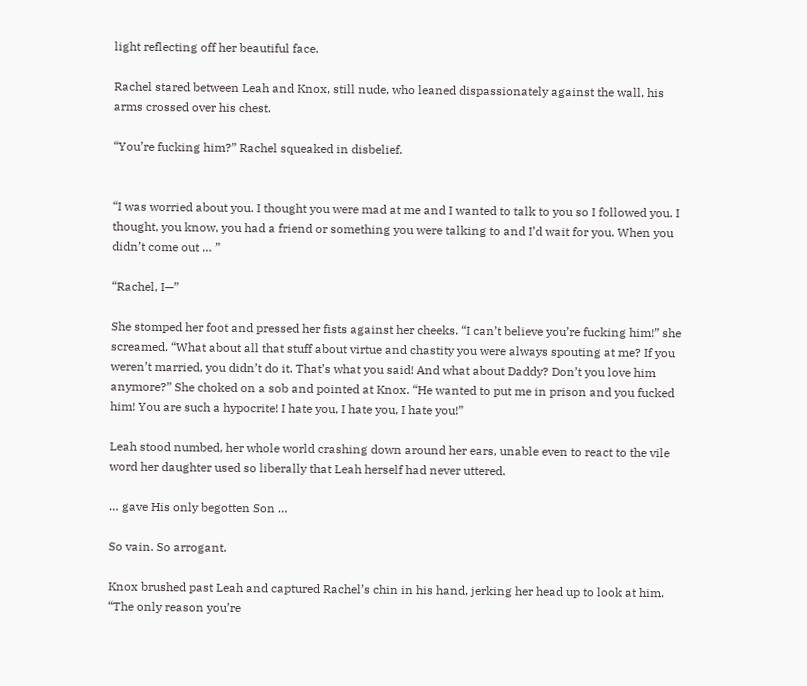light reflecting off her beautiful face.

Rachel stared between Leah and Knox, still nude, who leaned dispassionately against the wall, his arms crossed over his chest.

“You’re fucking him?” Rachel squeaked in disbelief.


“I was worried about you. I thought you were mad at me and I wanted to talk to you so I followed you. I thought, you know, you had a friend or something you were talking to and I’d wait for you. When you didn’t come out … ”

“Rachel, I—”

She stomped her foot and pressed her fists against her cheeks. “I can’t believe you’re fucking him!” she screamed. “What about all that stuff about virtue and chastity you were always spouting at me? If you weren’t married, you didn’t do it. That’s what you said! And what about Daddy? Don’t you love him anymore?” She choked on a sob and pointed at Knox. “He wanted to put me in prison and you fucked him! You are such a hypocrite! I hate you, I hate you, I hate you!”

Leah stood numbed, her whole world crashing down around her ears, unable even to react to the vile word her daughter used so liberally that Leah herself had never uttered.

… gave His only begotten Son …

So vain. So arrogant.

Knox brushed past Leah and captured Rachel’s chin in his hand, jerking her head up to look at him. “The only reason you’re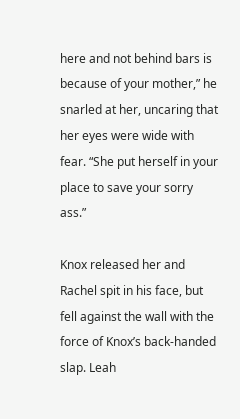here and not behind bars is because of your mother,” he snarled at her, uncaring that her eyes were wide with fear. “She put herself in your place to save your sorry ass.”

Knox released her and Rachel spit in his face, but fell against the wall with the force of Knox’s back-handed slap. Leah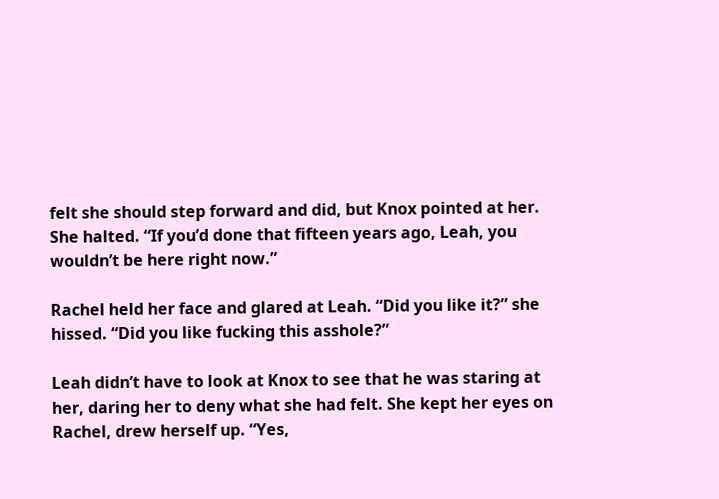felt she should step forward and did, but Knox pointed at her. She halted. “If you’d done that fifteen years ago, Leah, you wouldn’t be here right now.”

Rachel held her face and glared at Leah. “Did you like it?” she hissed. “Did you like fucking this asshole?”

Leah didn’t have to look at Knox to see that he was staring at her, daring her to deny what she had felt. She kept her eyes on Rachel, drew herself up. “Yes,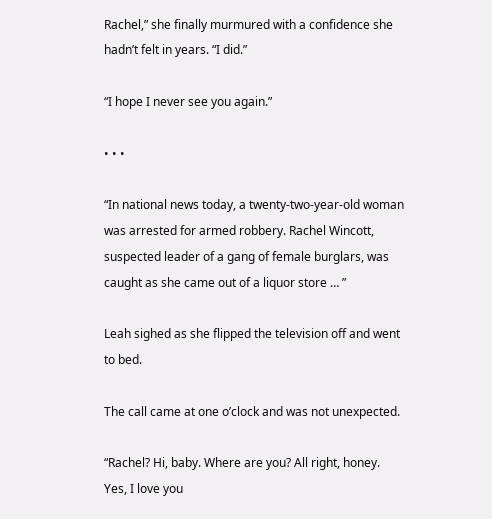Rachel,” she finally murmured with a confidence she hadn’t felt in years. “I did.”

“I hope I never see you again.”

• • •

“In national news today, a twenty-two-year-old woman was arrested for armed robbery. Rachel Wincott, suspected leader of a gang of female burglars, was caught as she came out of a liquor store … ”

Leah sighed as she flipped the television off and went to bed.

The call came at one o’clock and was not unexpected.

“Rachel? Hi, baby. Where are you? All right, honey. Yes, I love you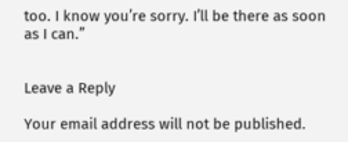too. I know you’re sorry. I’ll be there as soon as I can.”


Leave a Reply

Your email address will not be published.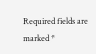Required fields are marked *